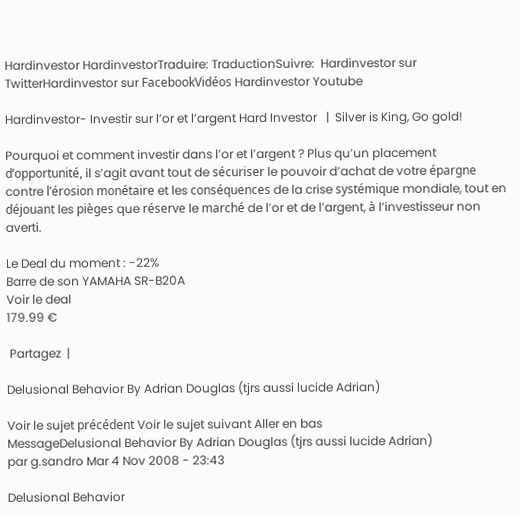Hardinvestor HardinvestorTraduire: TraductionSuivre:  Hardinvestor sur TwitterHardinvestor sur FacebookVidéos Hardinvestor Youtube

Hardinvestor- Investir sur l’or et l’argent Hard Investor   |  Silver is King, Go gold!

Pourquoi et comment investir dans l’or et l’argent ? Plus qu’un placement d’opportunité, il s’agit avant tout de sécuriser le pouvoir d’achat de votre épargne contre l’érosion monétaire et les conséquences de la crise systémique mondiale, tout en déjouant les pièges que réserve le marché de l’or et de l’argent, à l’investisseur non averti.

Le Deal du moment : -22%
Barre de son YAMAHA SR-B20A
Voir le deal
179.99 €

 Partagez  |

Delusional Behavior By Adrian Douglas (tjrs aussi lucide Adrian)

Voir le sujet précédent Voir le sujet suivant Aller en bas
MessageDelusional Behavior By Adrian Douglas (tjrs aussi lucide Adrian)
par g.sandro Mar 4 Nov 2008 - 23:43

Delusional Behavior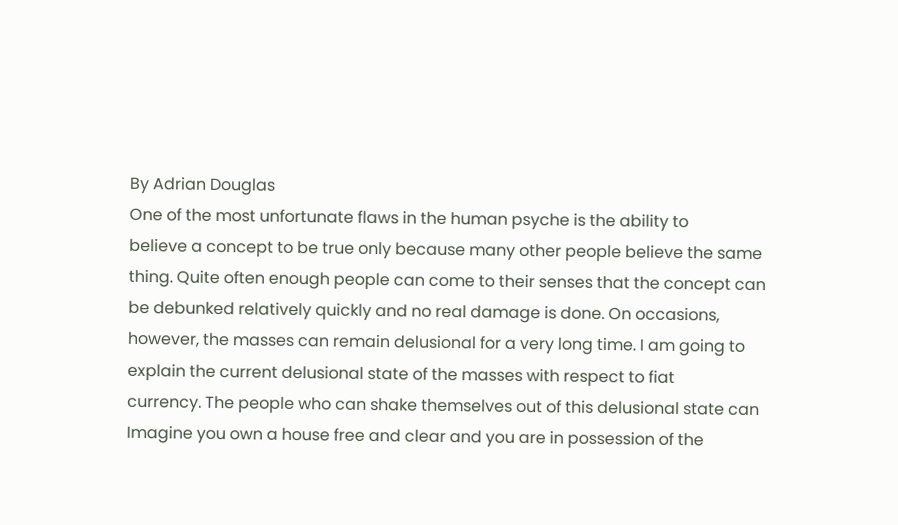By Adrian Douglas
One of the most unfortunate flaws in the human psyche is the ability to
believe a concept to be true only because many other people believe the same
thing. Quite often enough people can come to their senses that the concept can
be debunked relatively quickly and no real damage is done. On occasions,
however, the masses can remain delusional for a very long time. I am going to
explain the current delusional state of the masses with respect to fiat
currency. The people who can shake themselves out of this delusional state can
Imagine you own a house free and clear and you are in possession of the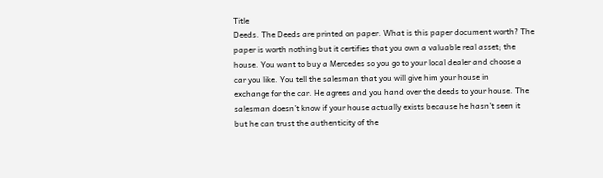Title
Deeds. The Deeds are printed on paper. What is this paper document worth? The
paper is worth nothing but it certifies that you own a valuable real asset; the
house. You want to buy a Mercedes so you go to your local dealer and choose a
car you like. You tell the salesman that you will give him your house in
exchange for the car. He agrees and you hand over the deeds to your house. The
salesman doesn’t know if your house actually exists because he hasn’t seen it
but he can trust the authenticity of the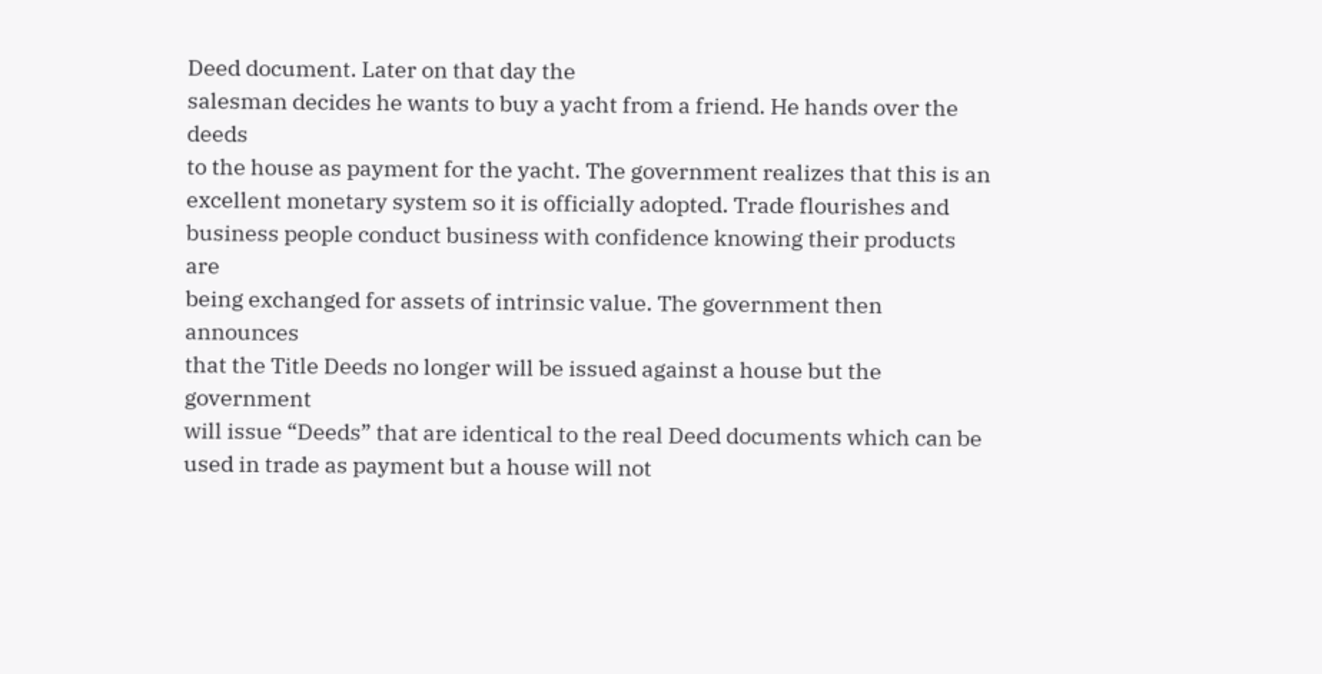Deed document. Later on that day the
salesman decides he wants to buy a yacht from a friend. He hands over the deeds
to the house as payment for the yacht. The government realizes that this is an
excellent monetary system so it is officially adopted. Trade flourishes and
business people conduct business with confidence knowing their products are
being exchanged for assets of intrinsic value. The government then announces
that the Title Deeds no longer will be issued against a house but the government
will issue “Deeds” that are identical to the real Deed documents which can be
used in trade as payment but a house will not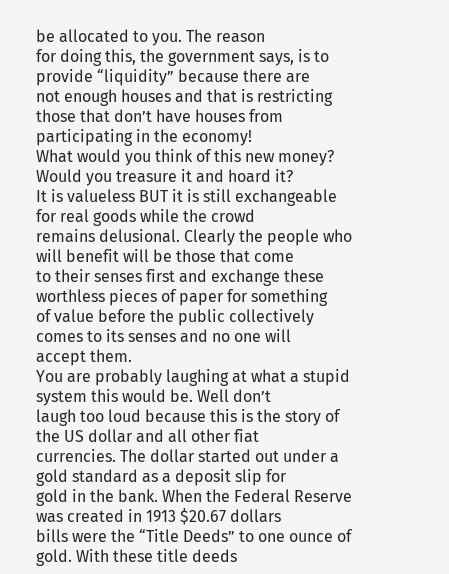be allocated to you. The reason
for doing this, the government says, is to provide “liquidity” because there are
not enough houses and that is restricting those that don’t have houses from
participating in the economy!
What would you think of this new money? Would you treasure it and hoard it?
It is valueless BUT it is still exchangeable for real goods while the crowd
remains delusional. Clearly the people who will benefit will be those that come
to their senses first and exchange these worthless pieces of paper for something
of value before the public collectively comes to its senses and no one will
accept them.
You are probably laughing at what a stupid system this would be. Well don’t
laugh too loud because this is the story of the US dollar and all other fiat
currencies. The dollar started out under a gold standard as a deposit slip for
gold in the bank. When the Federal Reserve was created in 1913 $20.67 dollars
bills were the “Title Deeds” to one ounce of gold. With these title deeds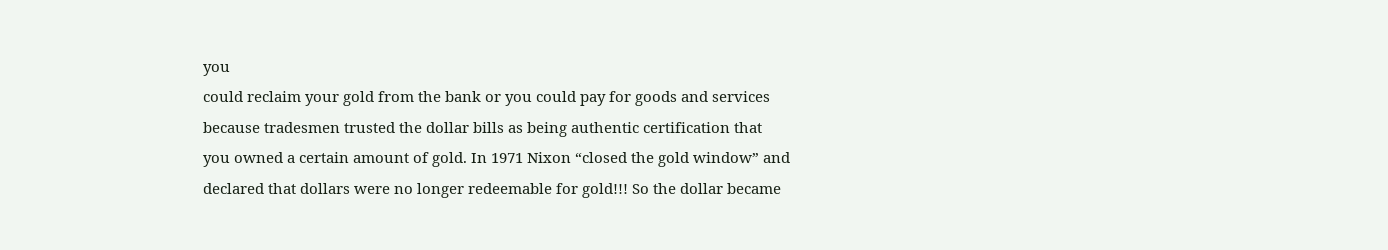you
could reclaim your gold from the bank or you could pay for goods and services
because tradesmen trusted the dollar bills as being authentic certification that
you owned a certain amount of gold. In 1971 Nixon “closed the gold window” and
declared that dollars were no longer redeemable for gold!!! So the dollar became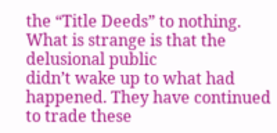the “Title Deeds” to nothing. What is strange is that the delusional public
didn’t wake up to what had happened. They have continued to trade these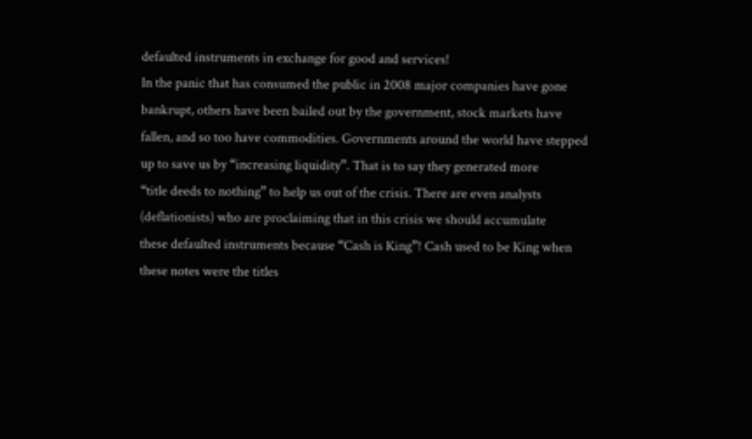defaulted instruments in exchange for good and services!
In the panic that has consumed the public in 2008 major companies have gone
bankrupt, others have been bailed out by the government, stock markets have
fallen, and so too have commodities. Governments around the world have stepped
up to save us by “increasing liquidity”. That is to say they generated more
“title deeds to nothing” to help us out of the crisis. There are even analysts
(deflationists) who are proclaiming that in this crisis we should accumulate
these defaulted instruments because “Cash is King”! Cash used to be King when
these notes were the titles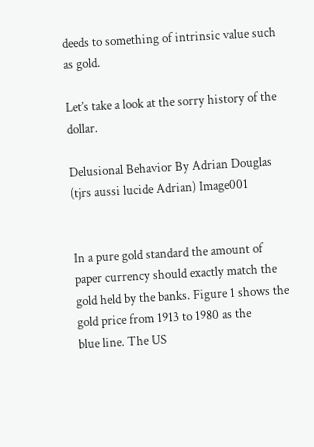deeds to something of intrinsic value such as gold.

Let’s take a look at the sorry history of the dollar.

Delusional Behavior By Adrian Douglas (tjrs aussi lucide Adrian) Image001


In a pure gold standard the amount of paper currency should exactly match the
gold held by the banks. Figure 1 shows the gold price from 1913 to 1980 as the
blue line. The US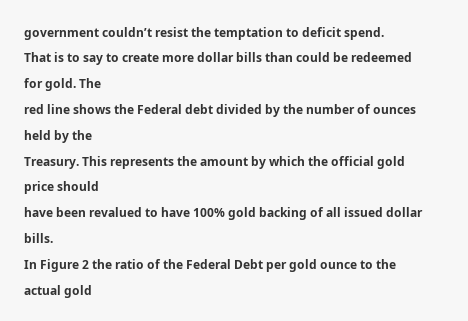government couldn’t resist the temptation to deficit spend.
That is to say to create more dollar bills than could be redeemed for gold. The
red line shows the Federal debt divided by the number of ounces held by the
Treasury. This represents the amount by which the official gold price should
have been revalued to have 100% gold backing of all issued dollar bills.
In Figure 2 the ratio of the Federal Debt per gold ounce to the actual gold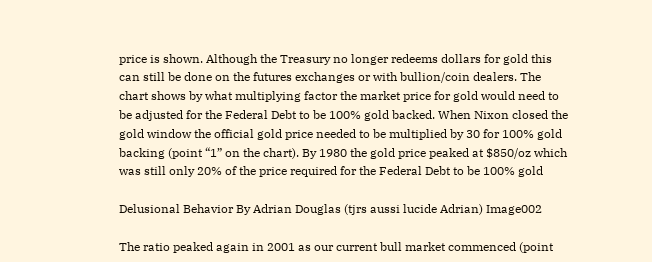price is shown. Although the Treasury no longer redeems dollars for gold this
can still be done on the futures exchanges or with bullion/coin dealers. The
chart shows by what multiplying factor the market price for gold would need to
be adjusted for the Federal Debt to be 100% gold backed. When Nixon closed the
gold window the official gold price needed to be multiplied by 30 for 100% gold
backing (point “1” on the chart). By 1980 the gold price peaked at $850/oz which
was still only 20% of the price required for the Federal Debt to be 100% gold

Delusional Behavior By Adrian Douglas (tjrs aussi lucide Adrian) Image002

The ratio peaked again in 2001 as our current bull market commenced (point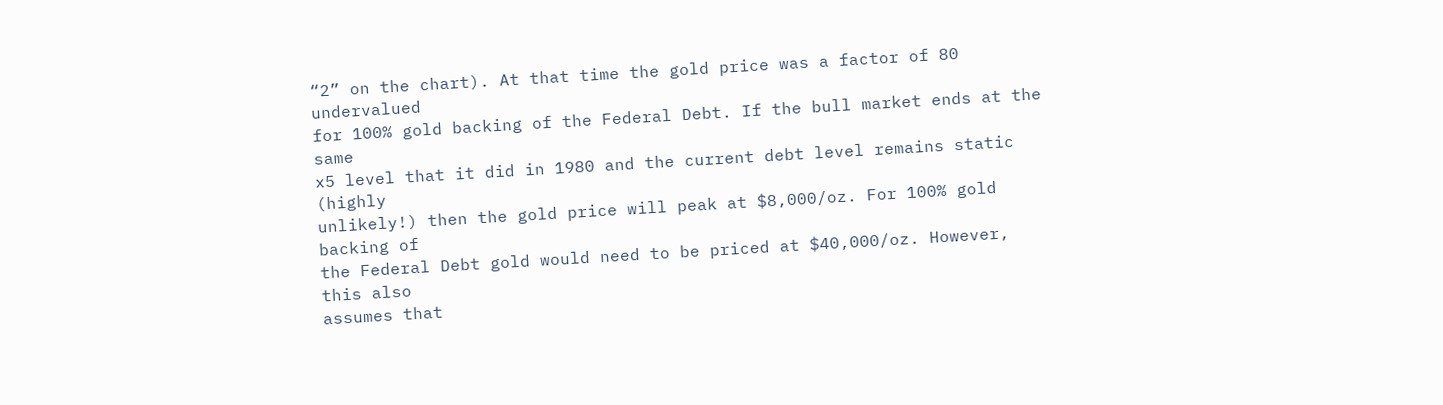“2” on the chart). At that time the gold price was a factor of 80 undervalued
for 100% gold backing of the Federal Debt. If the bull market ends at the same
x5 level that it did in 1980 and the current debt level remains static (highly
unlikely!) then the gold price will peak at $8,000/oz. For 100% gold backing of
the Federal Debt gold would need to be priced at $40,000/oz. However, this also
assumes that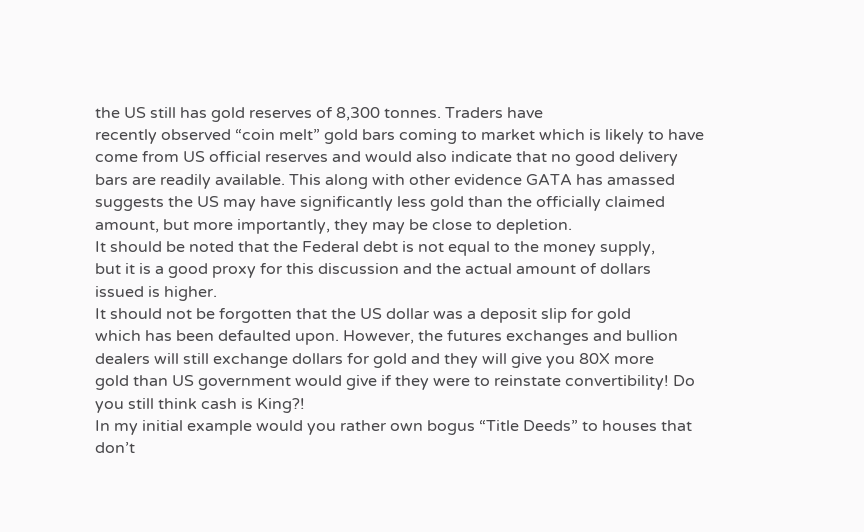the US still has gold reserves of 8,300 tonnes. Traders have
recently observed “coin melt” gold bars coming to market which is likely to have
come from US official reserves and would also indicate that no good delivery
bars are readily available. This along with other evidence GATA has amassed
suggests the US may have significantly less gold than the officially claimed
amount, but more importantly, they may be close to depletion.
It should be noted that the Federal debt is not equal to the money supply,
but it is a good proxy for this discussion and the actual amount of dollars
issued is higher.
It should not be forgotten that the US dollar was a deposit slip for gold
which has been defaulted upon. However, the futures exchanges and bullion
dealers will still exchange dollars for gold and they will give you 80X more
gold than US government would give if they were to reinstate convertibility! Do
you still think cash is King?!
In my initial example would you rather own bogus “Title Deeds” to houses that
don’t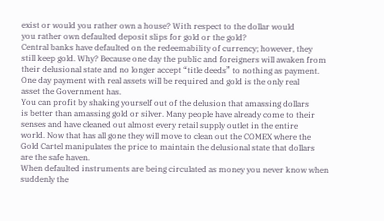exist or would you rather own a house? With respect to the dollar would
you rather own defaulted deposit slips for gold or the gold?
Central banks have defaulted on the redeemability of currency; however, they
still keep gold. Why? Because one day the public and foreigners will awaken from
their delusional state and no longer accept “title deeds” to nothing as payment.
One day payment with real assets will be required and gold is the only real
asset the Government has.
You can profit by shaking yourself out of the delusion that amassing dollars
is better than amassing gold or silver. Many people have already come to their
senses and have cleaned out almost every retail supply outlet in the entire
world. Now that has all gone they will move to clean out the COMEX where the
Gold Cartel manipulates the price to maintain the delusional state that dollars
are the safe haven.
When defaulted instruments are being circulated as money you never know when
suddenly the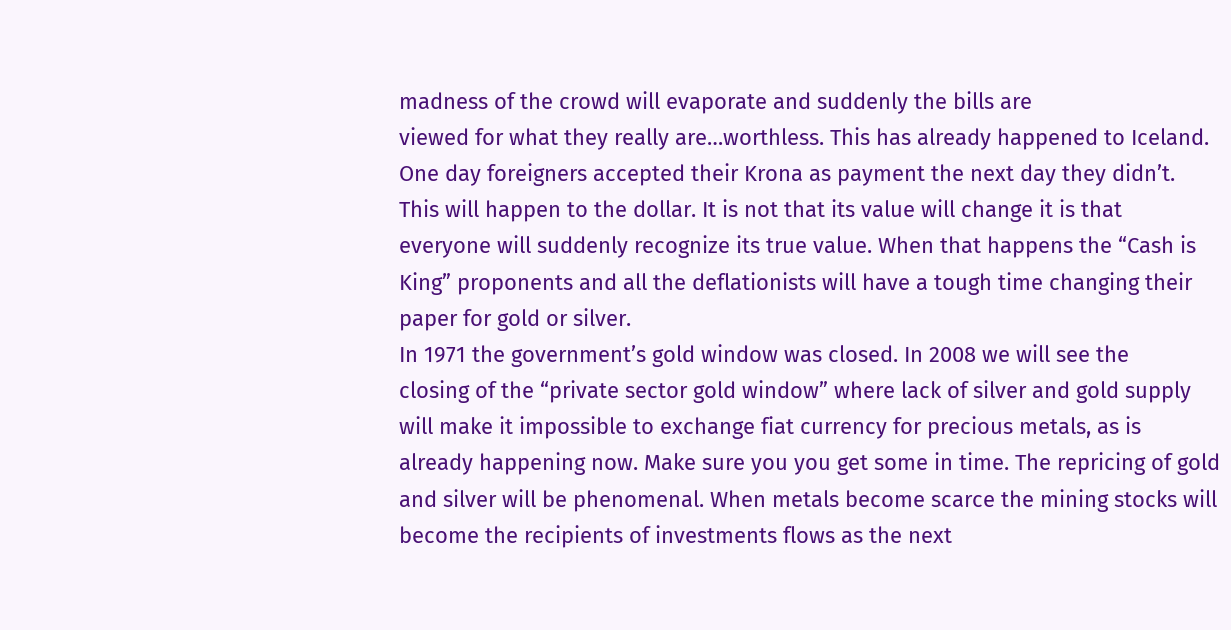madness of the crowd will evaporate and suddenly the bills are
viewed for what they really are…worthless. This has already happened to Iceland.
One day foreigners accepted their Krona as payment the next day they didn’t.
This will happen to the dollar. It is not that its value will change it is that
everyone will suddenly recognize its true value. When that happens the “Cash is
King” proponents and all the deflationists will have a tough time changing their
paper for gold or silver.
In 1971 the government’s gold window was closed. In 2008 we will see the
closing of the “private sector gold window” where lack of silver and gold supply
will make it impossible to exchange fiat currency for precious metals, as is
already happening now. Make sure you you get some in time. The repricing of gold
and silver will be phenomenal. When metals become scarce the mining stocks will
become the recipients of investments flows as the next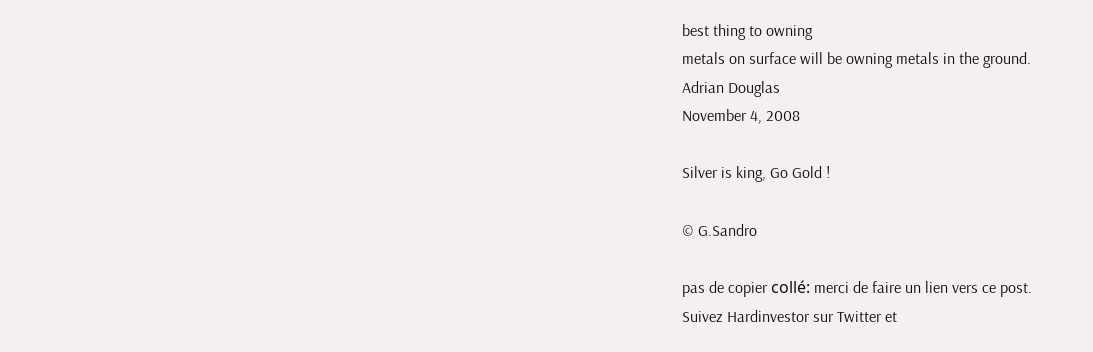best thing to owning
metals on surface will be owning metals in the ground.
Adrian Douglas
November 4, 2008

Silver is king, Go Gold !

© G.Sandro

pas de copier collé: merci de faire un lien vers ce post.
Suivez Hardinvestor sur Twitter et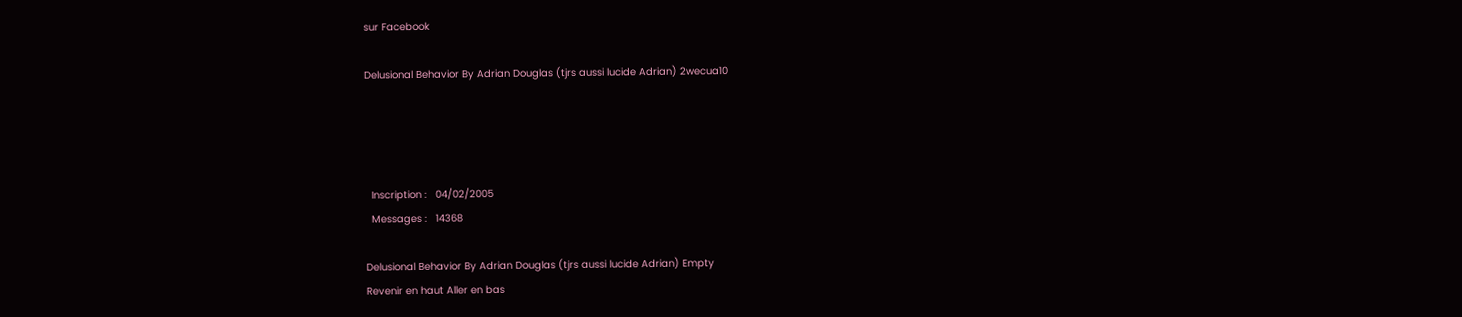sur Facebook

Delusional Behavior By Adrian Douglas (tjrs aussi lucide Adrian) 2wecua10




  Inscription :   04/02/2005
  Messages :   14368

Delusional Behavior By Adrian Douglas (tjrs aussi lucide Adrian) Empty
Revenir en haut Aller en bas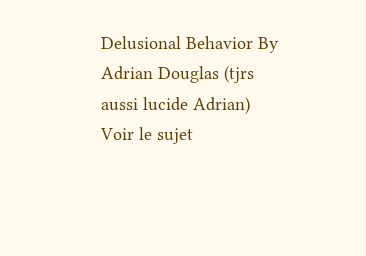Delusional Behavior By Adrian Douglas (tjrs aussi lucide Adrian)
Voir le sujet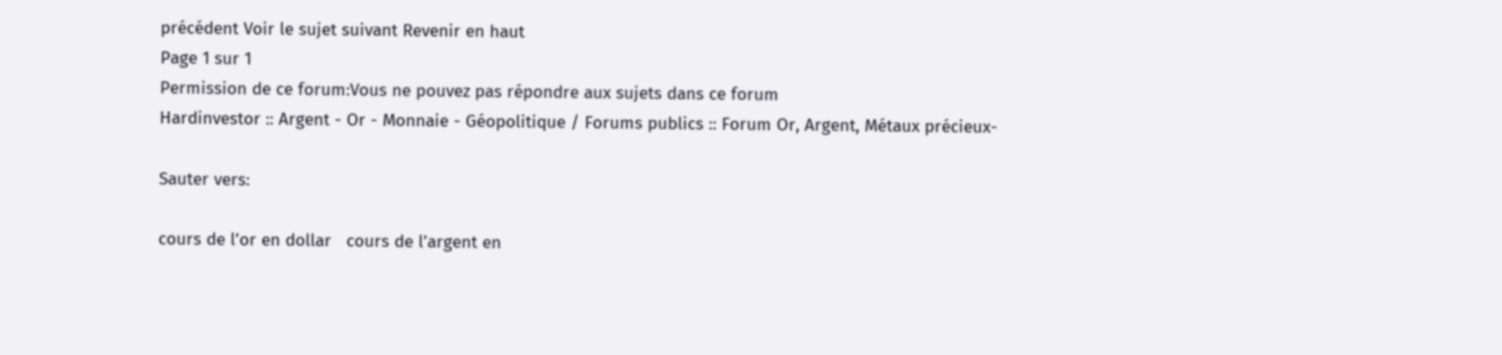précédent Voir le sujet suivant Revenir en haut
Page 1 sur 1
Permission de ce forum:Vous ne pouvez pas répondre aux sujets dans ce forum
Hardinvestor :: Argent - Or - Monnaie - Géopolitique / Forums publics :: Forum Or, Argent, Métaux précieux-

Sauter vers:

cours de l’or en dollar   cours de l’argent en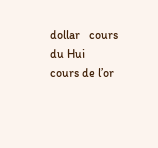dollar   cours du Hui   cours de l’or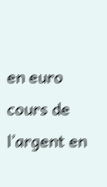en euro   cours de l’argent en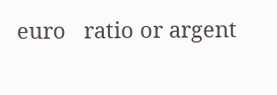euro   ratio or argent